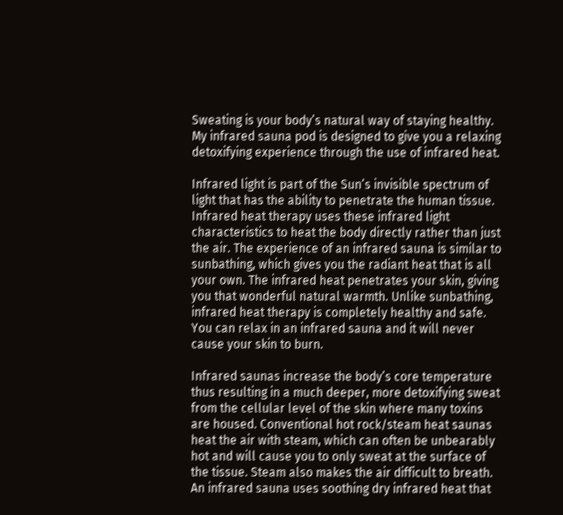Sweating is your body’s natural way of staying healthy. My infrared sauna pod is designed to give you a relaxing detoxifying experience through the use of infrared heat.

Infrared light is part of the Sun’s invisible spectrum of light that has the ability to penetrate the human tissue. Infrared heat therapy uses these infrared light characteristics to heat the body directly rather than just the air. The experience of an infrared sauna is similar to sunbathing, which gives you the radiant heat that is all your own. The infrared heat penetrates your skin, giving you that wonderful natural warmth. Unlike sunbathing, infrared heat therapy is completely healthy and safe. You can relax in an infrared sauna and it will never cause your skin to burn.

Infrared saunas increase the body’s core temperature thus resulting in a much deeper, more detoxifying sweat from the cellular level of the skin where many toxins are housed. Conventional hot rock/steam heat saunas heat the air with steam, which can often be unbearably hot and will cause you to only sweat at the surface of the tissue. Steam also makes the air difficult to breath. An infrared sauna uses soothing dry infrared heat that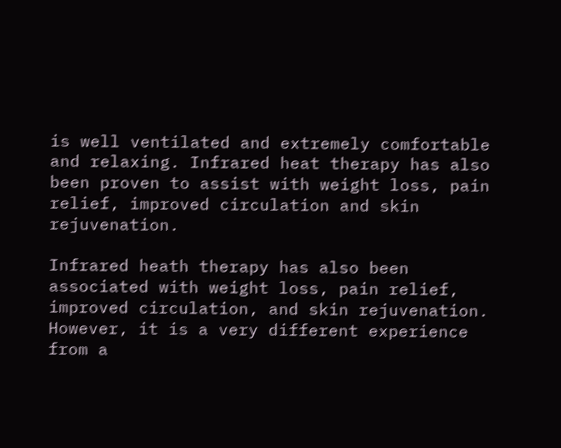is well ventilated and extremely comfortable and relaxing. Infrared heat therapy has also been proven to assist with weight loss, pain relief, improved circulation and skin rejuvenation.

Infrared heath therapy has also been associated with weight loss, pain relief, improved circulation, and skin rejuvenation. However, it is a very different experience from a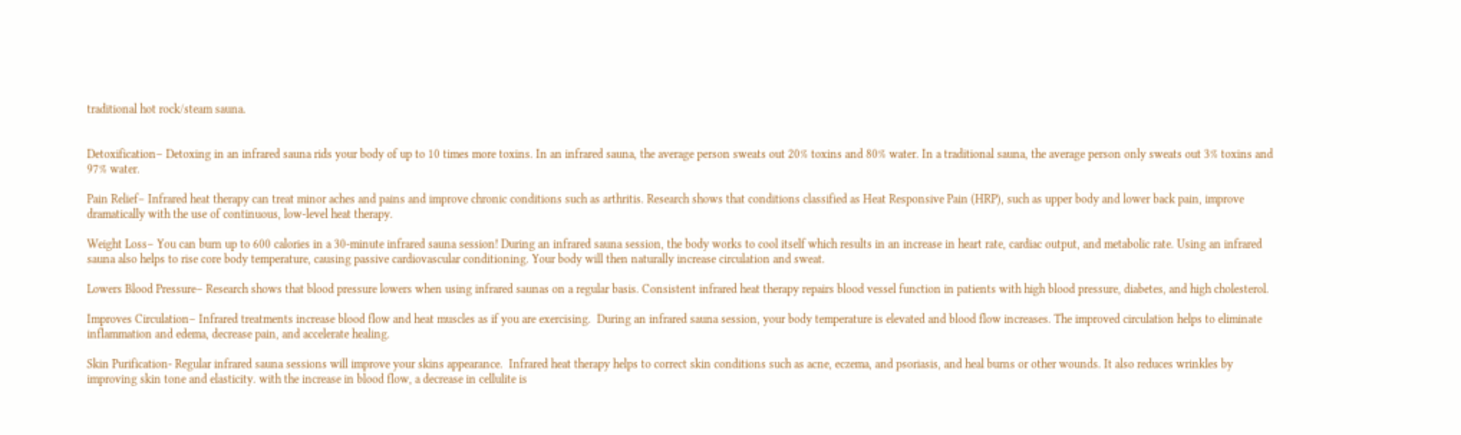traditional hot rock/steam sauna.


Detoxification– Detoxing in an infrared sauna rids your body of up to 10 times more toxins. In an infrared sauna, the average person sweats out 20% toxins and 80% water. In a traditional sauna, the average person only sweats out 3% toxins and 97% water.

Pain Relief– Infrared heat therapy can treat minor aches and pains and improve chronic conditions such as arthritis. Research shows that conditions classified as Heat Responsive Pain (HRP), such as upper body and lower back pain, improve dramatically with the use of continuous, low-level heat therapy.

Weight Loss– You can burn up to 600 calories in a 30-minute infrared sauna session! During an infrared sauna session, the body works to cool itself which results in an increase in heart rate, cardiac output, and metabolic rate. Using an infrared sauna also helps to rise core body temperature, causing passive cardiovascular conditioning. Your body will then naturally increase circulation and sweat.

Lowers Blood Pressure– Research shows that blood pressure lowers when using infrared saunas on a regular basis. Consistent infrared heat therapy repairs blood vessel function in patients with high blood pressure, diabetes, and high cholesterol.

Improves Circulation– Infrared treatments increase blood flow and heat muscles as if you are exercising.  During an infrared sauna session, your body temperature is elevated and blood flow increases. The improved circulation helps to eliminate inflammation and edema, decrease pain, and accelerate healing.

Skin Purification- Regular infrared sauna sessions will improve your skins appearance.  Infrared heat therapy helps to correct skin conditions such as acne, eczema, and psoriasis, and heal burns or other wounds. It also reduces wrinkles by improving skin tone and elasticity. with the increase in blood flow, a decrease in cellulite is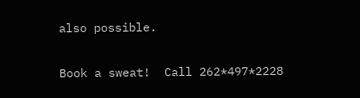also possible.

Book a sweat!  Call 262*497*2228